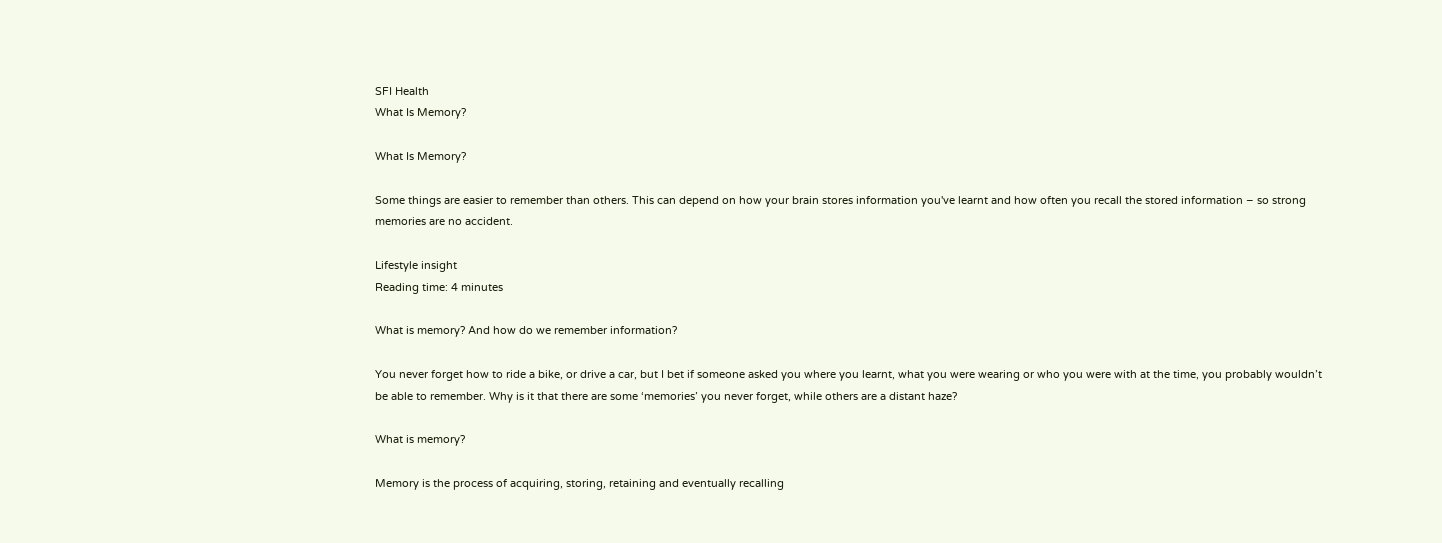SFI Health
What Is Memory?

What Is Memory?

Some things are easier to remember than others. This can depend on how your brain stores information you've learnt and how often you recall the stored information – so strong memories are no accident.

Lifestyle insight
Reading time: 4 minutes

What is memory? And how do we remember information?

You never forget how to ride a bike, or drive a car, but I bet if someone asked you where you learnt, what you were wearing or who you were with at the time, you probably wouldn’t be able to remember. Why is it that there are some ‘memories’ you never forget, while others are a distant haze?

What is memory?

Memory is the process of acquiring, storing, retaining and eventually recalling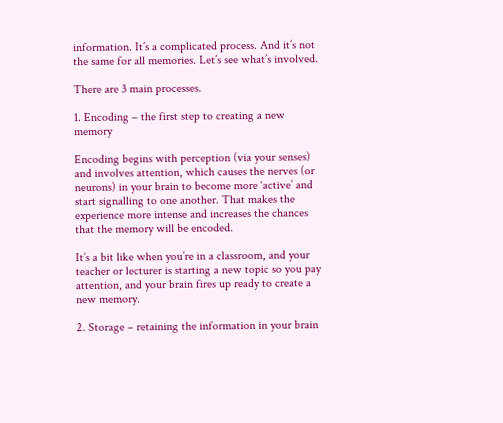information. It’s a complicated process. And it’s not the same for all memories. Let’s see what’s involved.

There are 3 main processes.

1. Encoding – the first step to creating a new memory

Encoding begins with perception (via your senses) and involves attention, which causes the nerves (or neurons) in your brain to become more ‘active’ and start signalling to one another. That makes the experience more intense and increases the chances that the memory will be encoded.

It’s a bit like when you’re in a classroom, and your teacher or lecturer is starting a new topic so you pay attention, and your brain fires up ready to create a new memory.

2. Storage – retaining the information in your brain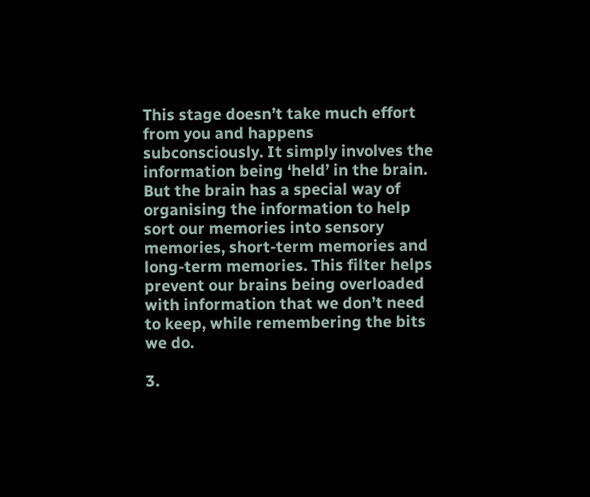This stage doesn’t take much effort from you and happens subconsciously. It simply involves the information being ‘held’ in the brain. But the brain has a special way of organising the information to help sort our memories into sensory memories, short-term memories and long-term memories. This filter helps prevent our brains being overloaded with information that we don’t need to keep, while remembering the bits we do.

3.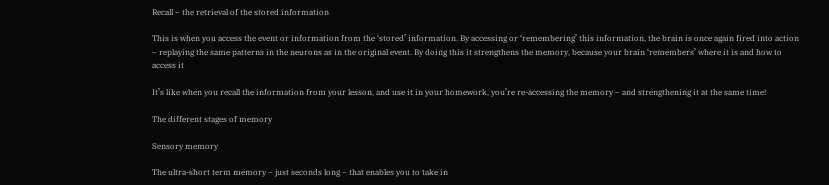Recall – the retrieval of the stored information

This is when you access the event or information from the ‘stored’ information. By accessing or ‘remembering’ this information, the brain is once again fired into action – replaying the same patterns in the neurons as in the original event. By doing this it strengthens the memory, because your brain ‘remembers’ where it is and how to access it

It’s like when you recall the information from your lesson, and use it in your homework, you’re re-accessing the memory – and strengthening it at the same time!

The different stages of memory

Sensory memory

The ultra-short term memory – just seconds long – that enables you to take in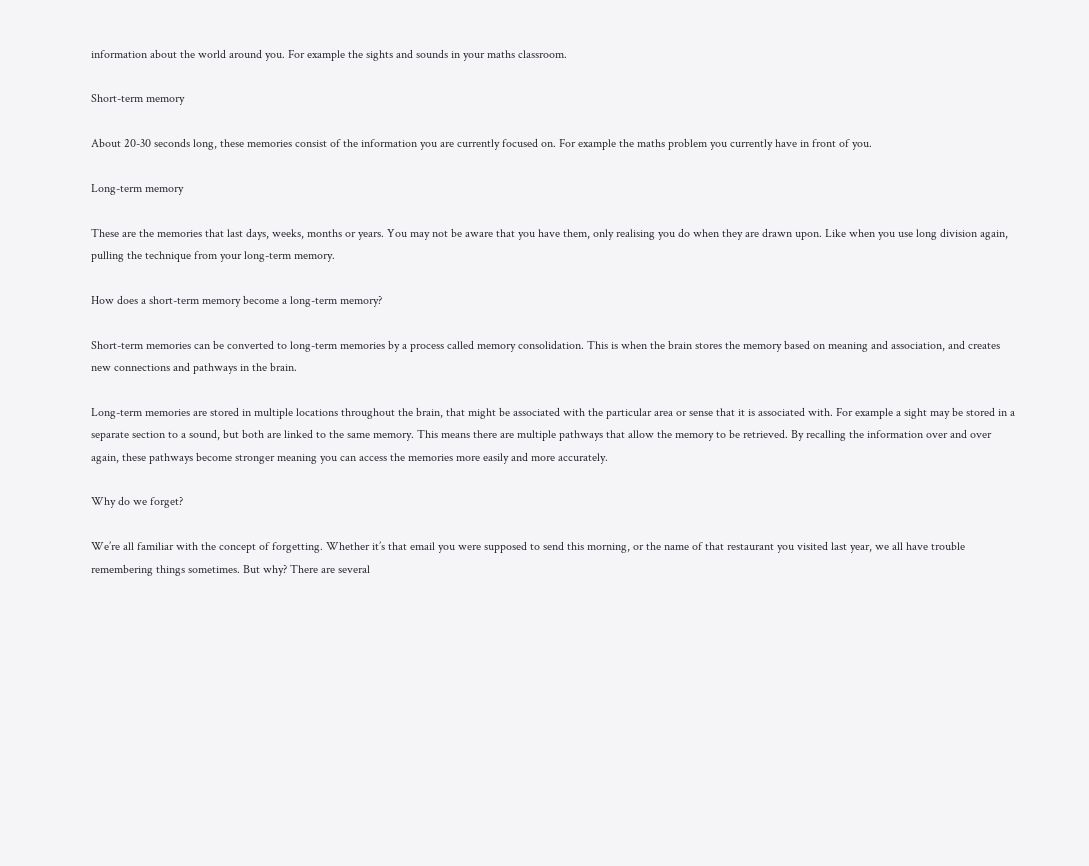information about the world around you. For example the sights and sounds in your maths classroom.

Short-term memory

About 20-30 seconds long, these memories consist of the information you are currently focused on. For example the maths problem you currently have in front of you.

Long-term memory

These are the memories that last days, weeks, months or years. You may not be aware that you have them, only realising you do when they are drawn upon. Like when you use long division again, pulling the technique from your long-term memory.

How does a short-term memory become a long-term memory?

Short-term memories can be converted to long-term memories by a process called memory consolidation. This is when the brain stores the memory based on meaning and association, and creates new connections and pathways in the brain.

Long-term memories are stored in multiple locations throughout the brain, that might be associated with the particular area or sense that it is associated with. For example a sight may be stored in a separate section to a sound, but both are linked to the same memory. This means there are multiple pathways that allow the memory to be retrieved. By recalling the information over and over again, these pathways become stronger meaning you can access the memories more easily and more accurately.

Why do we forget?

We’re all familiar with the concept of forgetting. Whether it’s that email you were supposed to send this morning, or the name of that restaurant you visited last year, we all have trouble remembering things sometimes. But why? There are several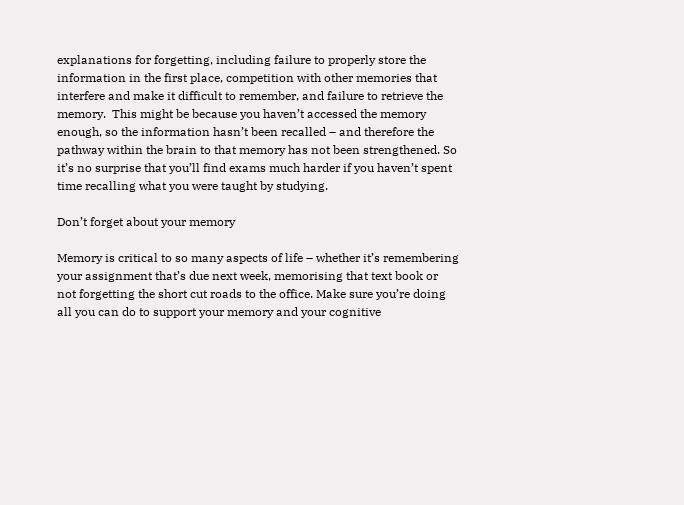explanations for forgetting, including failure to properly store the information in the first place, competition with other memories that interfere and make it difficult to remember, and failure to retrieve the memory.  This might be because you haven’t accessed the memory enough, so the information hasn’t been recalled – and therefore the pathway within the brain to that memory has not been strengthened. So it’s no surprise that you’ll find exams much harder if you haven’t spent time recalling what you were taught by studying.

Don’t forget about your memory

Memory is critical to so many aspects of life – whether it’s remembering your assignment that’s due next week, memorising that text book or not forgetting the short cut roads to the office. Make sure you’re doing all you can do to support your memory and your cognitive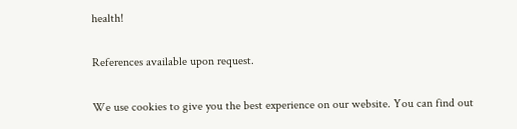health!

References available upon request.

We use cookies to give you the best experience on our website. You can find out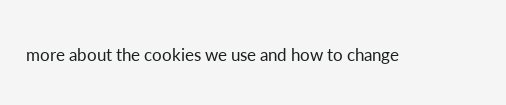more about the cookies we use and how to change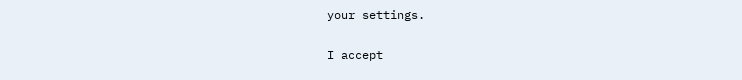your settings.

I accept